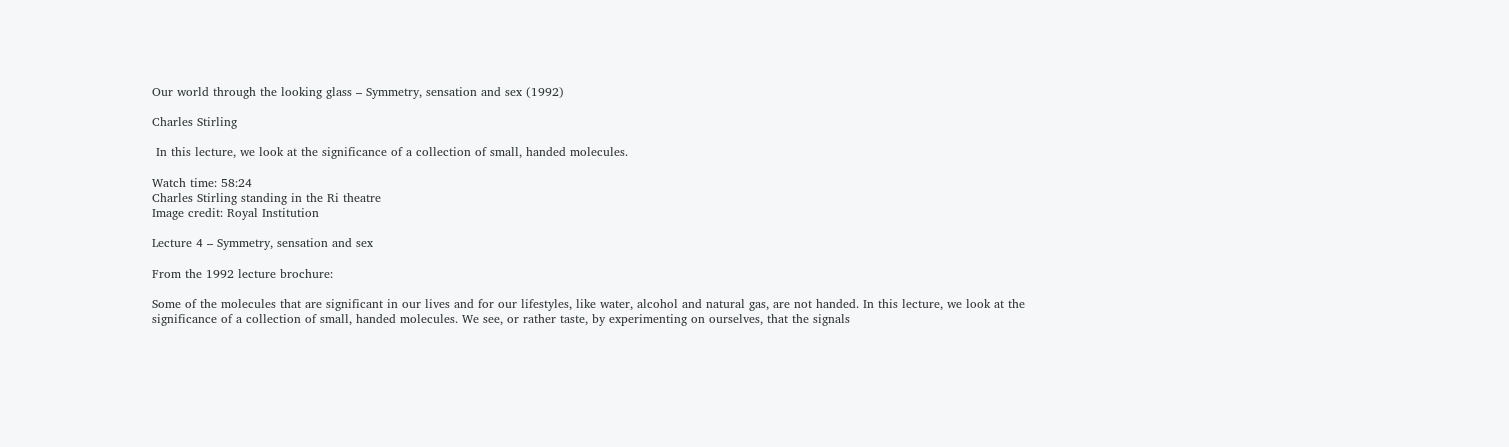Our world through the looking glass – Symmetry, sensation and sex (1992)

Charles Stirling

 In this lecture, we look at the significance of a collection of small, handed molecules.

Watch time: 58:24
Charles Stirling standing in the Ri theatre
Image credit: Royal Institution

Lecture 4 – Symmetry, sensation and sex

From the 1992 lecture brochure:

Some of the molecules that are significant in our lives and for our lifestyles, like water, alcohol and natural gas, are not handed. In this lecture, we look at the significance of a collection of small, handed molecules. We see, or rather taste, by experimenting on ourselves, that the signals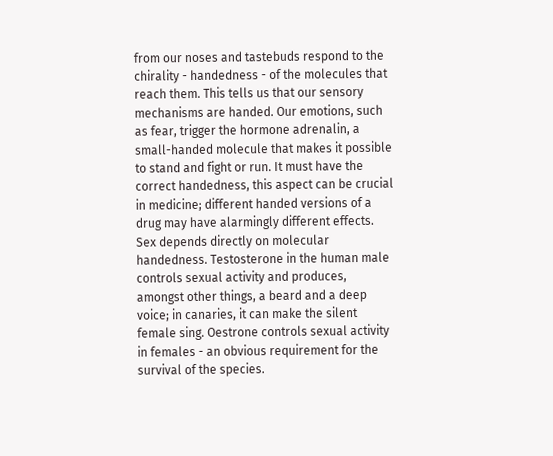from our noses and tastebuds respond to the chirality - handedness - of the molecules that reach them. This tells us that our sensory mechanisms are handed. Our emotions, such as fear, trigger the hormone adrenalin, a small-handed molecule that makes it possible to stand and fight or run. It must have the correct handedness, this aspect can be crucial in medicine; different handed versions of a drug may have alarmingly different effects. Sex depends directly on molecular handedness. Testosterone in the human male controls sexual activity and produces, amongst other things, a beard and a deep voice; in canaries, it can make the silent female sing. Oestrone controls sexual activity in females - an obvious requirement for the survival of the species.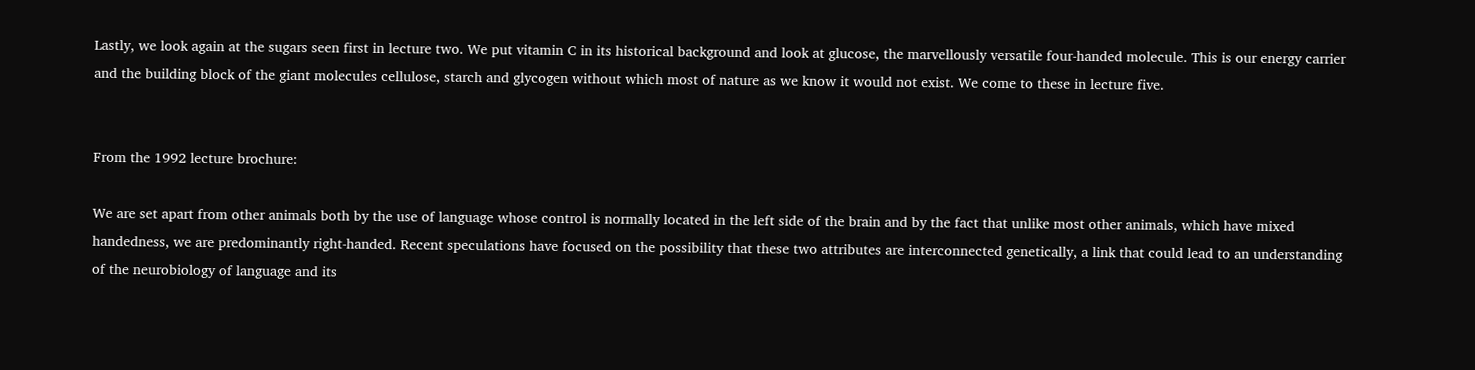Lastly, we look again at the sugars seen first in lecture two. We put vitamin C in its historical background and look at glucose, the marvellously versatile four-handed molecule. This is our energy carrier and the building block of the giant molecules cellulose, starch and glycogen without which most of nature as we know it would not exist. We come to these in lecture five.


From the 1992 lecture brochure:

We are set apart from other animals both by the use of language whose control is normally located in the left side of the brain and by the fact that unlike most other animals, which have mixed handedness, we are predominantly right-handed. Recent speculations have focused on the possibility that these two attributes are interconnected genetically, a link that could lead to an understanding of the neurobiology of language and its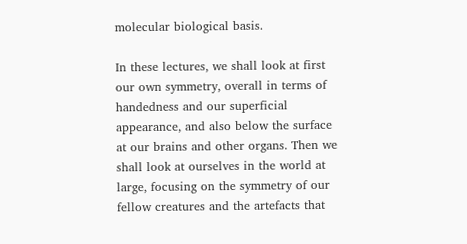molecular biological basis.

In these lectures, we shall look at first our own symmetry, overall in terms of handedness and our superficial appearance, and also below the surface at our brains and other organs. Then we shall look at ourselves in the world at large, focusing on the symmetry of our fellow creatures and the artefacts that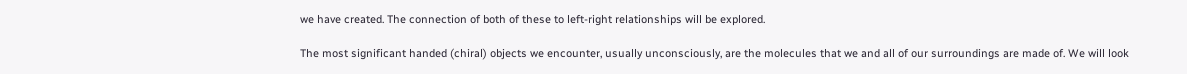we have created. The connection of both of these to left-right relationships will be explored.

The most significant handed (chiral) objects we encounter, usually unconsciously, are the molecules that we and all of our surroundings are made of. We will look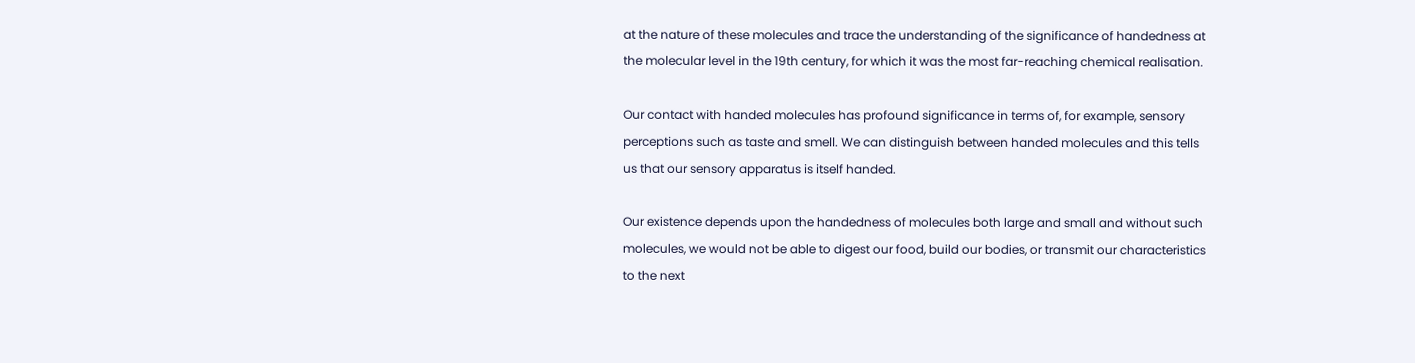at the nature of these molecules and trace the understanding of the significance of handedness at the molecular level in the 19th century, for which it was the most far-reaching chemical realisation.

Our contact with handed molecules has profound significance in terms of, for example, sensory perceptions such as taste and smell. We can distinguish between handed molecules and this tells us that our sensory apparatus is itself handed.

Our existence depends upon the handedness of molecules both large and small and without such molecules, we would not be able to digest our food, build our bodies, or transmit our characteristics to the next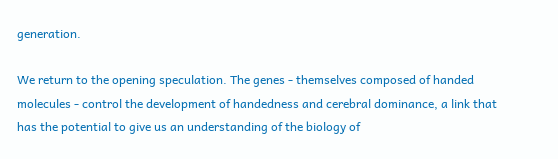generation.

We return to the opening speculation. The genes - themselves composed of handed molecules - control the development of handedness and cerebral dominance, a link that has the potential to give us an understanding of the biology of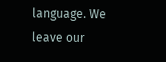language. We leave our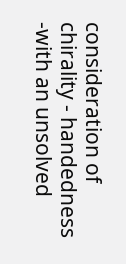consideration of chirality - handedness -with an unsolved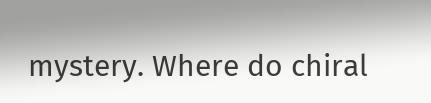mystery. Where do chiral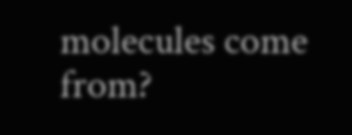molecules come from?